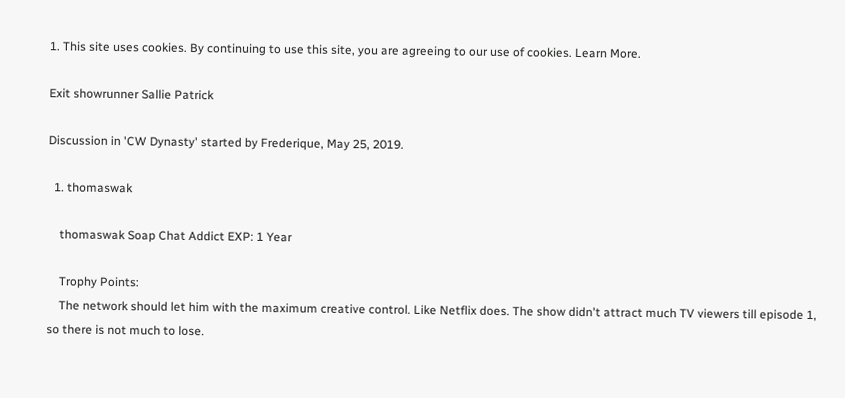1. This site uses cookies. By continuing to use this site, you are agreeing to our use of cookies. Learn More.

Exit showrunner Sallie Patrick

Discussion in 'CW Dynasty' started by Frederique, May 25, 2019.

  1. thomaswak

    thomaswak Soap Chat Addict EXP: 1 Year

    Trophy Points:
    The network should let him with the maximum creative control. Like Netflix does. The show didn't attract much TV viewers till episode 1, so there is not much to lose.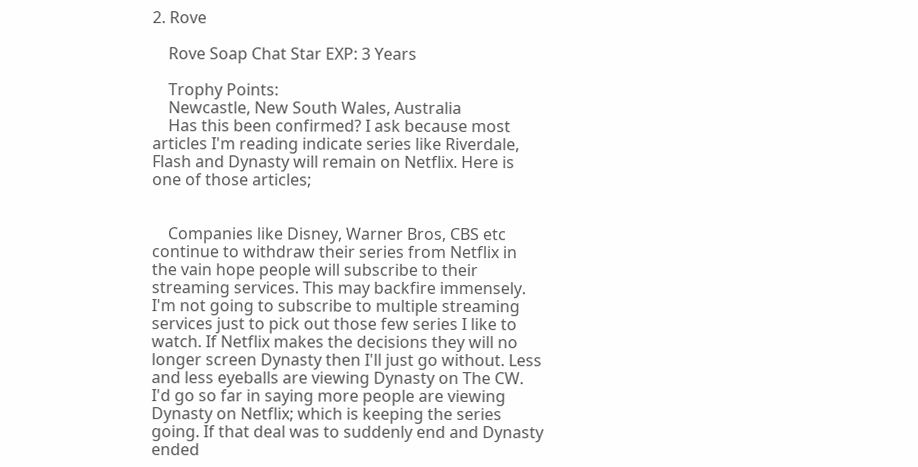2. Rove

    Rove Soap Chat Star EXP: 3 Years

    Trophy Points:
    Newcastle, New South Wales, Australia
    Has this been confirmed? I ask because most articles I'm reading indicate series like Riverdale, Flash and Dynasty will remain on Netflix. Here is one of those articles;


    Companies like Disney, Warner Bros, CBS etc continue to withdraw their series from Netflix in the vain hope people will subscribe to their streaming services. This may backfire immensely. I'm not going to subscribe to multiple streaming services just to pick out those few series I like to watch. If Netflix makes the decisions they will no longer screen Dynasty then I'll just go without. Less and less eyeballs are viewing Dynasty on The CW. I'd go so far in saying more people are viewing Dynasty on Netflix; which is keeping the series going. If that deal was to suddenly end and Dynasty ended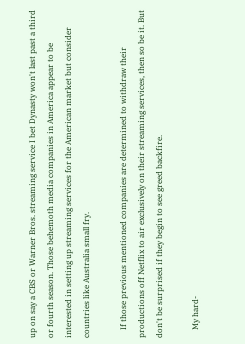up on say a CBS or Warner Bros. streaming service I bet Dynasty won't last past a third or fourth season. Those behemoth media companies in America appear to be interested in setting up streaming services for the American market but consider countries like Australia small fry.

    If those previous mentioned companies are determined to withdraw their productions off Netflix to air exclusively on their streaming services, then so be it. But don't be surprised if they begin to see greed backfire.

    My hard-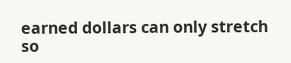earned dollars can only stretch so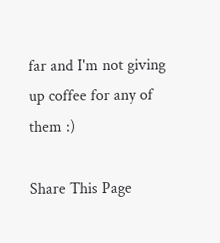far and I'm not giving up coffee for any of them :)

Share This Page